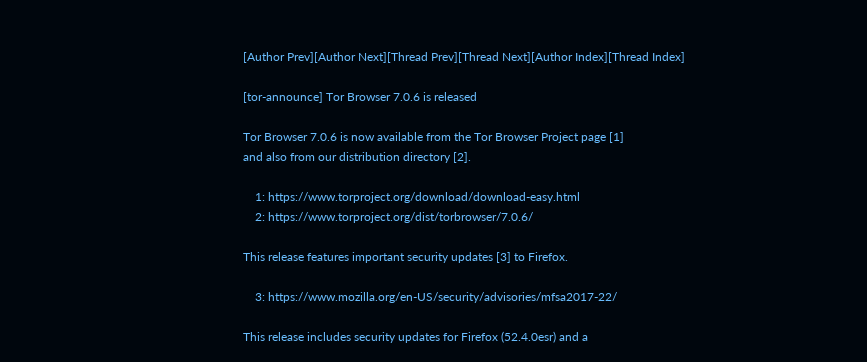[Author Prev][Author Next][Thread Prev][Thread Next][Author Index][Thread Index]

[tor-announce] Tor Browser 7.0.6 is released

Tor Browser 7.0.6 is now available from the Tor Browser Project page [1]
and also from our distribution directory [2].

    1: https://www.torproject.org/download/download-easy.html
    2: https://www.torproject.org/dist/torbrowser/7.0.6/

This release features important security updates [3] to Firefox.

    3: https://www.mozilla.org/en-US/security/advisories/mfsa2017-22/

This release includes security updates for Firefox (52.4.0esr) and a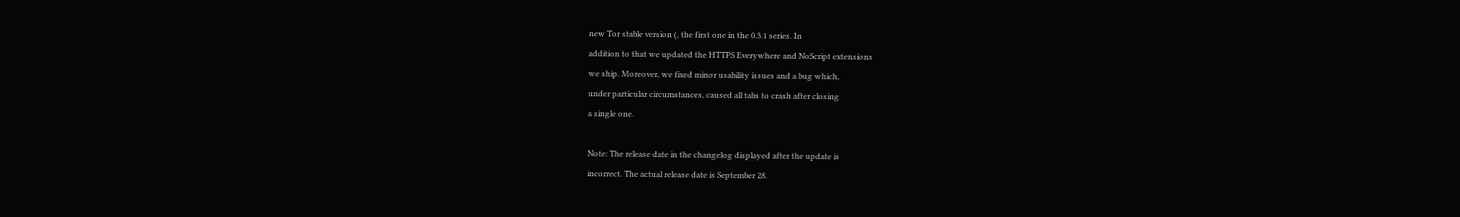new Tor stable version (, the first one in the 0.3.1 series. In
addition to that we updated the HTTPS Everywhere and NoScript extensions
we ship. Moreover, we fixed minor usability issues and a bug which,
under particular circumstances, caused all tabs to crash after closing
a single one.

Note: The release date in the changelog displayed after the update is
incorrect. The actual release date is September 28.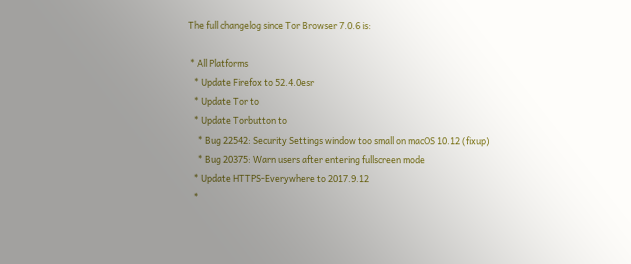The full changelog since Tor Browser 7.0.6 is:

 * All Platforms
   * Update Firefox to 52.4.0esr
   * Update Tor to
   * Update Torbutton to
     * Bug 22542: Security Settings window too small on macOS 10.12 (fixup)
     * Bug 20375: Warn users after entering fullscreen mode
   * Update HTTPS-Everywhere to 2017.9.12
   *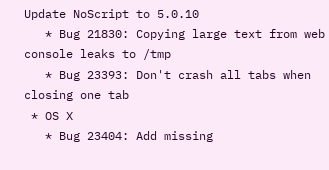Update NoScript to 5.0.10
   * Bug 21830: Copying large text from web console leaks to /tmp
   * Bug 23393: Don't crash all tabs when closing one tab
 * OS X
   * Bug 23404: Add missing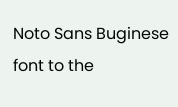Noto Sans Buginese font to the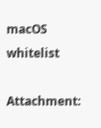macOS whitelist

Attachment: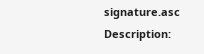signature.asc
Description: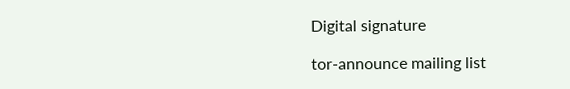Digital signature

tor-announce mailing list